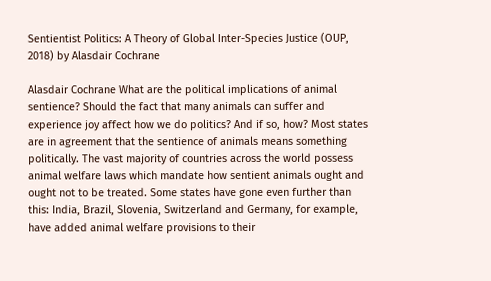Sentientist Politics: A Theory of Global Inter-Species Justice (OUP, 2018) by Alasdair Cochrane

Alasdair Cochrane What are the political implications of animal sentience? Should the fact that many animals can suffer and experience joy affect how we do politics? And if so, how? Most states are in agreement that the sentience of animals means something politically. The vast majority of countries across the world possess animal welfare laws which mandate how sentient animals ought and ought not to be treated. Some states have gone even further than this: India, Brazil, Slovenia, Switzerland and Germany, for example, have added animal welfare provisions to their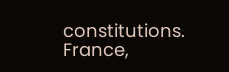constitutions. France,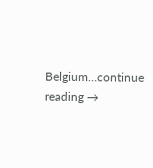Belgium…continue reading →